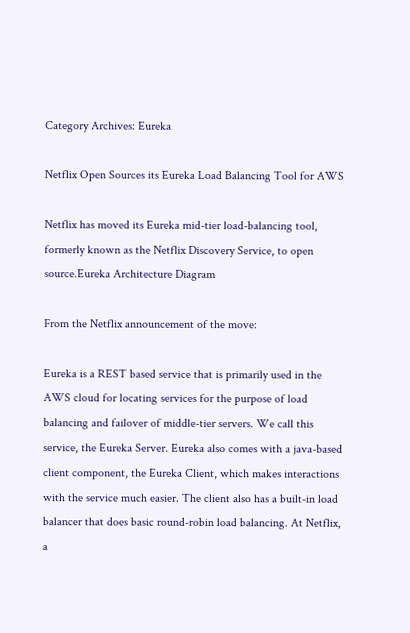Category Archives: Eureka

Netflix Open Sources its Eureka Load Balancing Tool for AWS

Netflix has moved its Eureka mid-tier load-balancing tool, formerly known as the Netflix Discovery Service, to open source.Eureka Architecture Diagram

From the Netflix announcement of the move:

Eureka is a REST based service that is primarily used in the AWS cloud for locating services for the purpose of load balancing and failover of middle-tier servers. We call this service, the Eureka Server. Eureka also comes with a java-based client component, the Eureka Client, which makes interactions with the service much easier. The client also has a built-in load balancer that does basic round-robin load balancing. At Netflix, a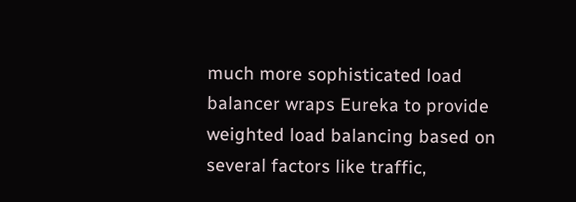much more sophisticated load balancer wraps Eureka to provide weighted load balancing based on several factors like traffic,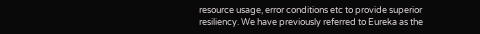resource usage, error conditions etc to provide superior resiliency. We have previously referred to Eureka as the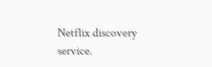Netflix discovery service.